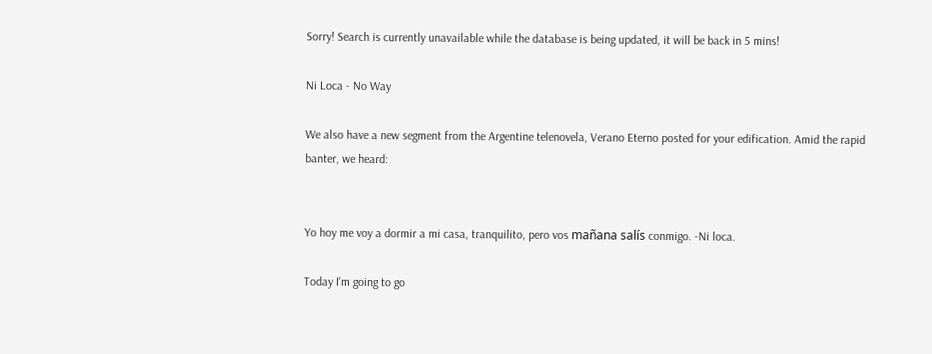Sorry! Search is currently unavailable while the database is being updated, it will be back in 5 mins!

Ni Loca - No Way

We also have a new segment from the Argentine telenovela, Verano Eterno posted for your edification. Amid the rapid banter, we heard:


Yo hoy me voy a dormir a mi casa, tranquilito, pero vos mañana salís conmigo. -Ni loca.

Today I'm going to go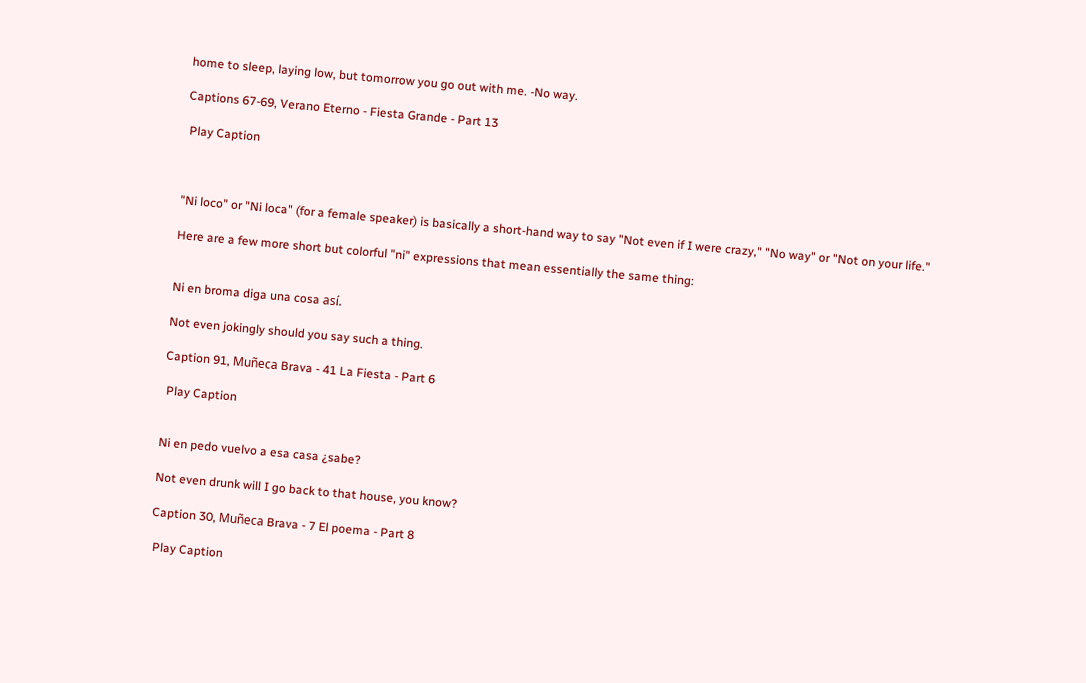home to sleep, laying low, but tomorrow you go out with me. -No way.

Captions 67-69, Verano Eterno - Fiesta Grande - Part 13

 Play Caption



"Ni loco" or "Ni loca" (for a female speaker) is basically a short-hand way to say "Not even if I were crazy," "No way" or "Not on your life."

Here are a few more short but colorful "ni" expressions that mean essentially the same thing:


Ni en broma diga una cosa así.

Not even jokingly should you say such a thing.

Caption 91, Muñeca Brava - 41 La Fiesta - Part 6

 Play Caption


Ni en pedo vuelvo a esa casa ¿sabe?

Not even drunk will I go back to that house, you know?

Caption 30, Muñeca Brava - 7 El poema - Part 8

 Play Caption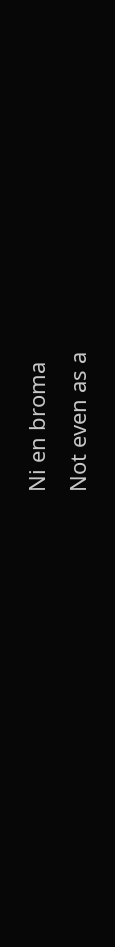Ni en broma
Not even as a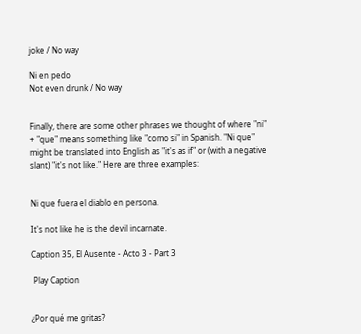joke / No way

Ni en pedo
Not even drunk / No way


Finally, there are some other phrases we thought of where "ni" + "que" means something like "como si" in Spanish. "Ni que" might be translated into English as "it's as if" or (with a negative slant) "it's not like." Here are three examples:


Ni que fuera el diablo en persona.

It's not like he is the devil incarnate.

Caption 35, El Ausente - Acto 3 - Part 3

 Play Caption


¿Por qué me gritas?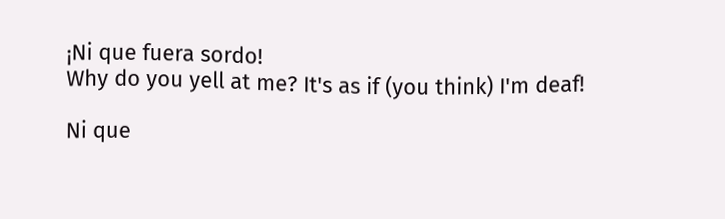¡Ni que fuera sordo!
Why do you yell at me? It's as if (you think) I'm deaf!

Ni que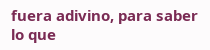fuera adivino, para saber lo que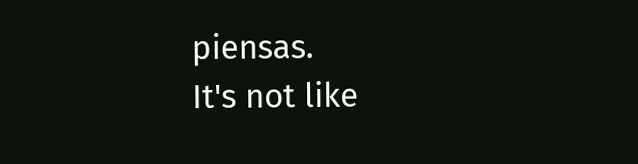piensas.
It's not like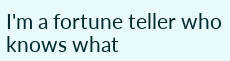I'm a fortune teller who knows what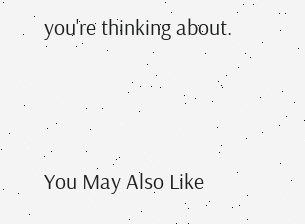you're thinking about.




You May Also Like